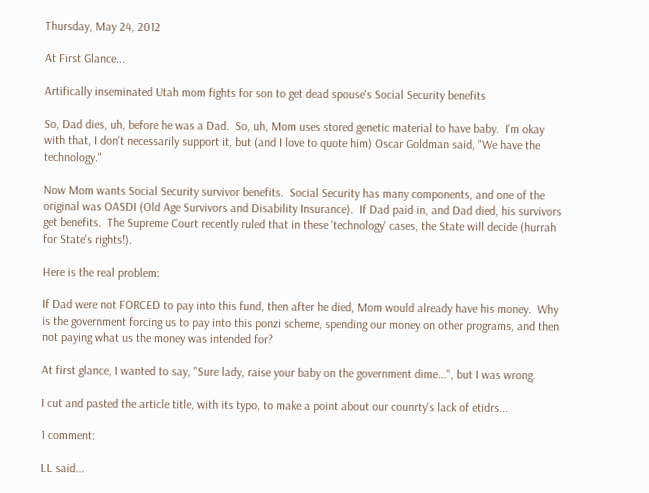Thursday, May 24, 2012

At First Glance...

Artifically inseminated Utah mom fights for son to get dead spouse's Social Security benefits

So, Dad dies, uh, before he was a Dad.  So, uh, Mom uses stored genetic material to have baby.  I'm okay with that, I don't necessarily support it, but (and I love to quote him) Oscar Goldman said, "We have the technology."

Now Mom wants Social Security survivor benefits.  Social Security has many components, and one of the original was OASDI (Old Age Survivors and Disability Insurance).  If Dad paid in, and Dad died, his survivors get benefits.  The Supreme Court recently ruled that in these 'technology' cases, the State will decide (hurrah for State's rights!).

Here is the real problem:

If Dad were not FORCED to pay into this fund, then after he died, Mom would already have his money.  Why is the government forcing us to pay into this ponzi scheme, spending our money on other programs, and then not paying what us the money was intended for?

At first glance, I wanted to say, "Sure lady, raise your baby on the government dime...", but I was wrong.

I cut and pasted the article title, with its typo, to make a point about our counrty's lack of etidrs...

1 comment:

LL said...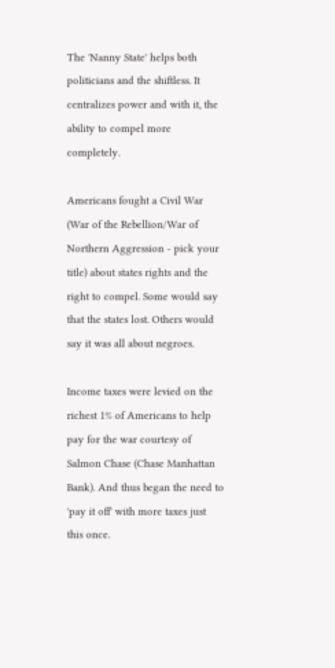The 'Nanny State' helps both politicians and the shiftless. It centralizes power and with it, the ability to compel more completely.

Americans fought a Civil War (War of the Rebellion/War of Northern Aggression - pick your title) about states rights and the right to compel. Some would say that the states lost. Others would say it was all about negroes.

Income taxes were levied on the richest 1% of Americans to help pay for the war courtesy of Salmon Chase (Chase Manhattan Bank). And thus began the need to 'pay it off' with more taxes just this once.